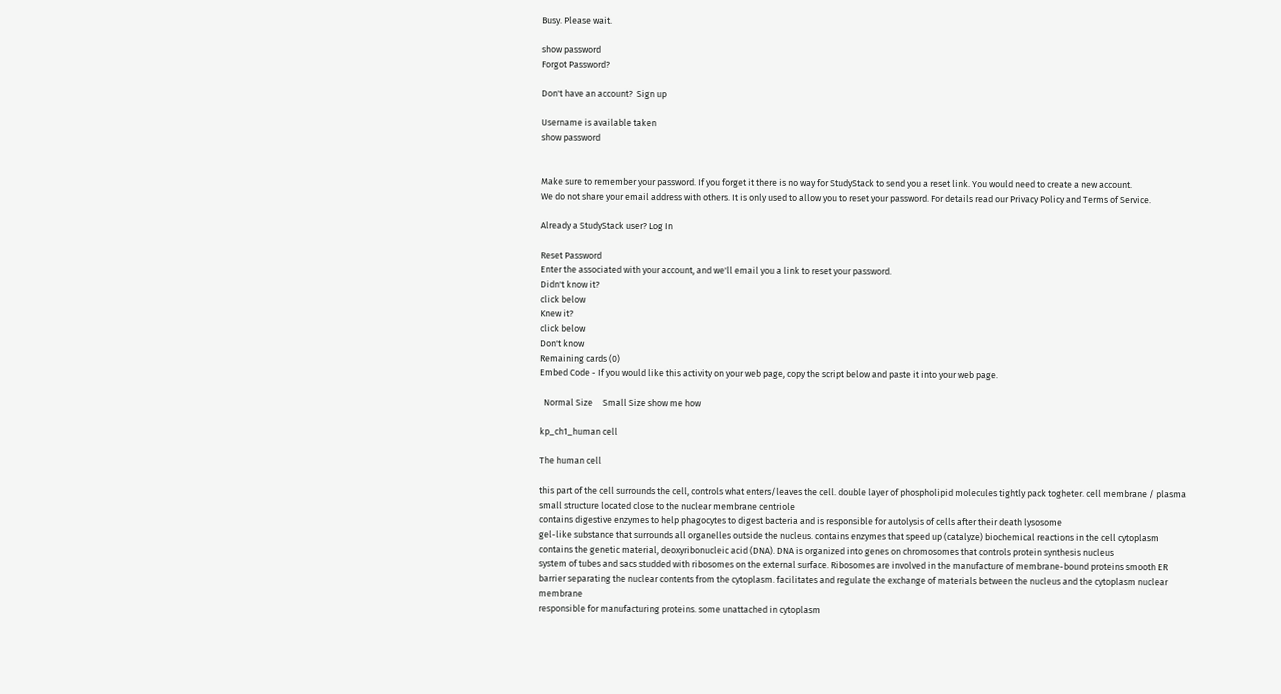Busy. Please wait.

show password
Forgot Password?

Don't have an account?  Sign up

Username is available taken
show password


Make sure to remember your password. If you forget it there is no way for StudyStack to send you a reset link. You would need to create a new account.
We do not share your email address with others. It is only used to allow you to reset your password. For details read our Privacy Policy and Terms of Service.

Already a StudyStack user? Log In

Reset Password
Enter the associated with your account, and we'll email you a link to reset your password.
Didn't know it?
click below
Knew it?
click below
Don't know
Remaining cards (0)
Embed Code - If you would like this activity on your web page, copy the script below and paste it into your web page.

  Normal Size     Small Size show me how

kp_ch1_human cell

The human cell

this part of the cell surrounds the cell, controls what enters/leaves the cell. double layer of phospholipid molecules tightly pack togheter. cell membrane / plasma
small structure located close to the nuclear membrane centriole
contains digestive enzymes to help phagocytes to digest bacteria and is responsible for autolysis of cells after their death lysosome
gel-like substance that surrounds all organelles outside the nucleus. contains enzymes that speed up (catalyze) biochemical reactions in the cell cytoplasm
contains the genetic material, deoxyribonucleic acid (DNA). DNA is organized into genes on chromosomes that controls protein synthesis nucleus
system of tubes and sacs studded with ribosomes on the external surface. Ribosomes are involved in the manufacture of membrane-bound proteins smooth ER
barrier separating the nuclear contents from the cytoplasm. facilitates and regulate the exchange of materials between the nucleus and the cytoplasm nuclear membrane
responsible for manufacturing proteins. some unattached in cytoplasm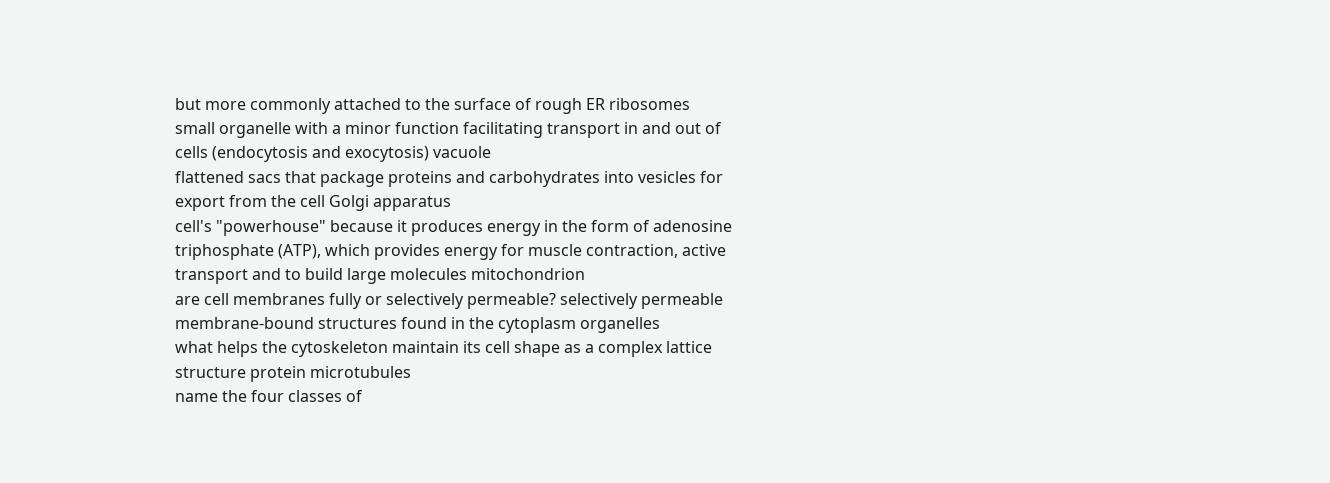but more commonly attached to the surface of rough ER ribosomes
small organelle with a minor function facilitating transport in and out of cells (endocytosis and exocytosis) vacuole
flattened sacs that package proteins and carbohydrates into vesicles for export from the cell Golgi apparatus
cell's "powerhouse" because it produces energy in the form of adenosine triphosphate (ATP), which provides energy for muscle contraction, active transport and to build large molecules mitochondrion
are cell membranes fully or selectively permeable? selectively permeable
membrane-bound structures found in the cytoplasm organelles
what helps the cytoskeleton maintain its cell shape as a complex lattice structure protein microtubules
name the four classes of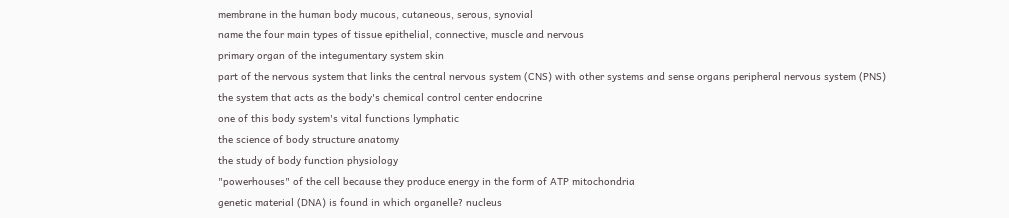membrane in the human body mucous, cutaneous, serous, synovial
name the four main types of tissue epithelial, connective, muscle and nervous
primary organ of the integumentary system skin
part of the nervous system that links the central nervous system (CNS) with other systems and sense organs peripheral nervous system (PNS)
the system that acts as the body's chemical control center endocrine
one of this body system's vital functions lymphatic
the science of body structure anatomy
the study of body function physiology
"powerhouses" of the cell because they produce energy in the form of ATP mitochondria
genetic material (DNA) is found in which organelle? nucleus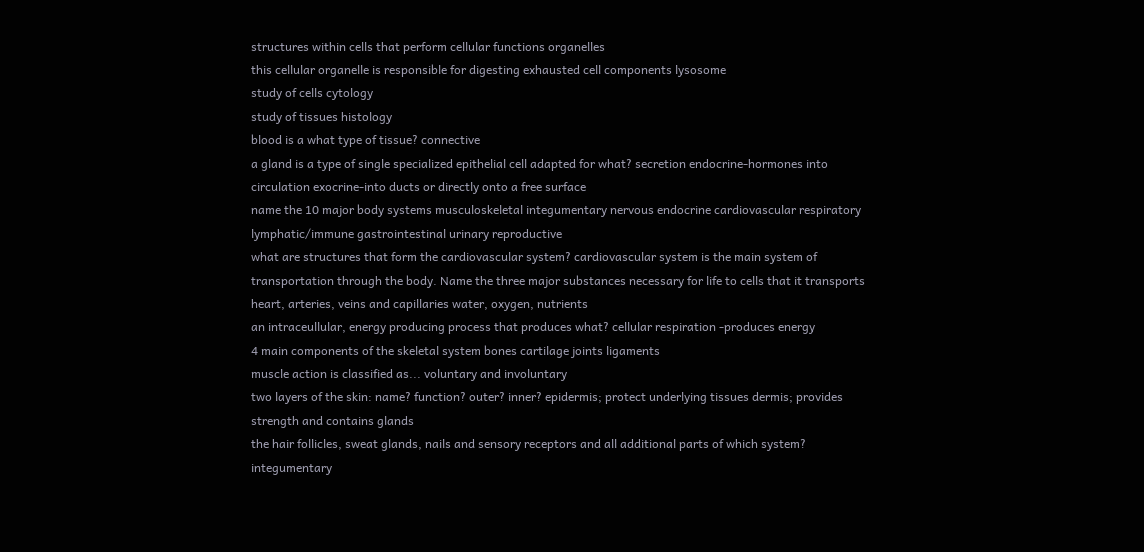structures within cells that perform cellular functions organelles
this cellular organelle is responsible for digesting exhausted cell components lysosome
study of cells cytology
study of tissues histology
blood is a what type of tissue? connective
a gland is a type of single specialized epithelial cell adapted for what? secretion endocrine-hormones into circulation exocrine-into ducts or directly onto a free surface
name the 10 major body systems musculoskeletal integumentary nervous endocrine cardiovascular respiratory lymphatic/immune gastrointestinal urinary reproductive
what are structures that form the cardiovascular system? cardiovascular system is the main system of transportation through the body. Name the three major substances necessary for life to cells that it transports heart, arteries, veins and capillaries water, oxygen, nutrients
an intraceullular, energy producing process that produces what? cellular respiration -produces energy
4 main components of the skeletal system bones cartilage joints ligaments
muscle action is classified as... voluntary and involuntary
two layers of the skin: name? function? outer? inner? epidermis; protect underlying tissues dermis; provides strength and contains glands
the hair follicles, sweat glands, nails and sensory receptors and all additional parts of which system? integumentary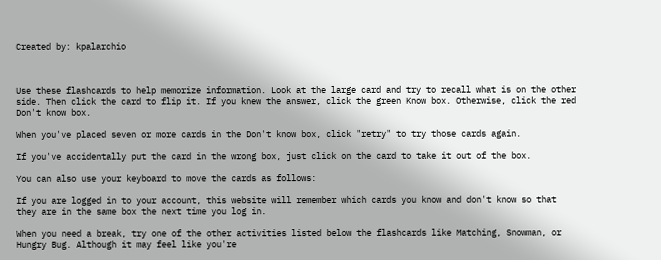Created by: kpalarchio



Use these flashcards to help memorize information. Look at the large card and try to recall what is on the other side. Then click the card to flip it. If you knew the answer, click the green Know box. Otherwise, click the red Don't know box.

When you've placed seven or more cards in the Don't know box, click "retry" to try those cards again.

If you've accidentally put the card in the wrong box, just click on the card to take it out of the box.

You can also use your keyboard to move the cards as follows:

If you are logged in to your account, this website will remember which cards you know and don't know so that they are in the same box the next time you log in.

When you need a break, try one of the other activities listed below the flashcards like Matching, Snowman, or Hungry Bug. Although it may feel like you're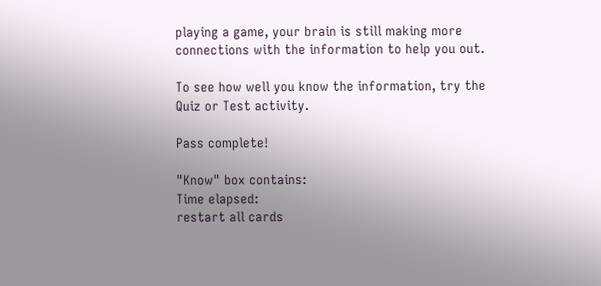playing a game, your brain is still making more connections with the information to help you out.

To see how well you know the information, try the Quiz or Test activity.

Pass complete!

"Know" box contains:
Time elapsed:
restart all cards